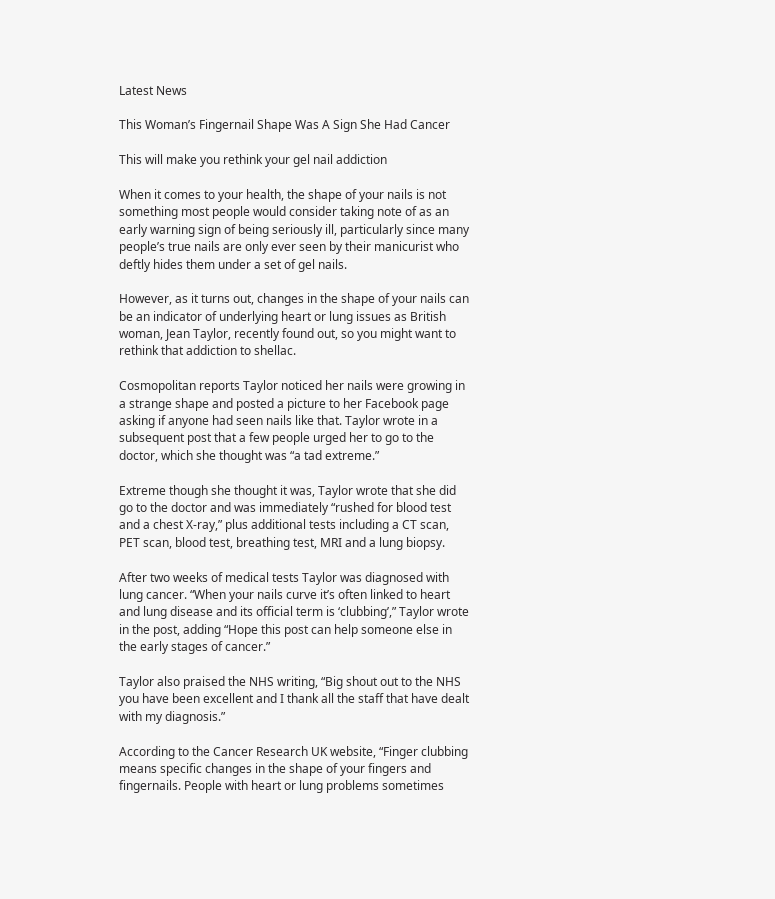Latest News

This Woman’s Fingernail Shape Was A Sign She Had Cancer

This will make you rethink your gel nail addiction

When it comes to your health, the shape of your nails is not something most people would consider taking note of as an early warning sign of being seriously ill, particularly since many people’s true nails are only ever seen by their manicurist who deftly hides them under a set of gel nails.

However, as it turns out, changes in the shape of your nails can be an indicator of underlying heart or lung issues as British woman, Jean Taylor, recently found out, so you might want to rethink that addiction to shellac.

Cosmopolitan reports Taylor noticed her nails were growing in a strange shape and posted a picture to her Facebook page asking if anyone had seen nails like that. Taylor wrote in a subsequent post that a few people urged her to go to the doctor, which she thought was “a tad extreme.”

Extreme though she thought it was, Taylor wrote that she did go to the doctor and was immediately “rushed for blood test and a chest X-ray,” plus additional tests including a CT scan, PET scan, blood test, breathing test, MRI and a lung biopsy.

After two weeks of medical tests Taylor was diagnosed with lung cancer. “When your nails curve it’s often linked to heart and lung disease and its official term is ‘clubbing’,” Taylor wrote in the post, adding “Hope this post can help someone else in the early stages of cancer.”

Taylor also praised the NHS writing, “Big shout out to the NHS you have been excellent and I thank all the staff that have dealt with my diagnosis.”

According to the Cancer Research UK website, “Finger clubbing means specific changes in the shape of your fingers and fingernails. People with heart or lung problems sometimes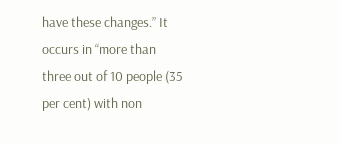have these changes.” It occurs in “more than three out of 10 people (35 per cent) with non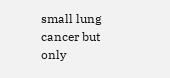small lung cancer but only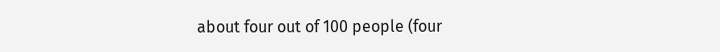about four out of 100 people (four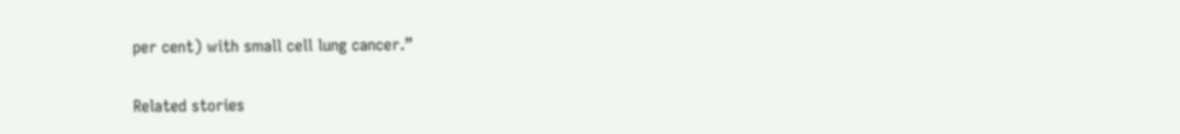per cent) with small cell lung cancer.”

Related stories